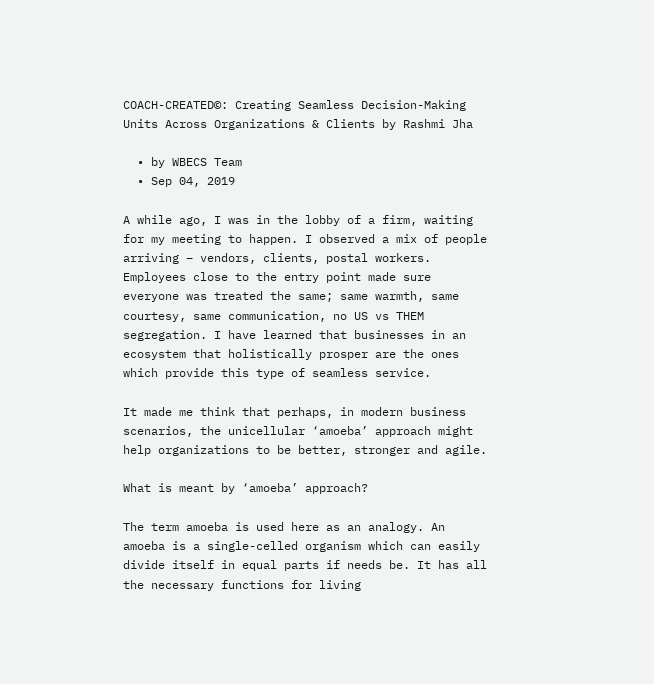COACH-CREATED©: Creating Seamless Decision-Making Units Across Organizations & Clients by Rashmi Jha

  • by WBECS Team
  • Sep 04, 2019

A while ago, I was in the lobby of a firm, waiting for my meeting to happen. I observed a mix of people arriving – vendors, clients, postal workers. Employees close to the entry point made sure everyone was treated the same; same warmth, same courtesy, same communication, no US vs THEM segregation. I have learned that businesses in an ecosystem that holistically prosper are the ones which provide this type of seamless service.

It made me think that perhaps, in modern business scenarios, the unicellular ‘amoeba’ approach might help organizations to be better, stronger and agile.

What is meant by ‘amoeba’ approach?

The term amoeba is used here as an analogy. An amoeba is a single-celled organism which can easily divide itself in equal parts if needs be. It has all the necessary functions for living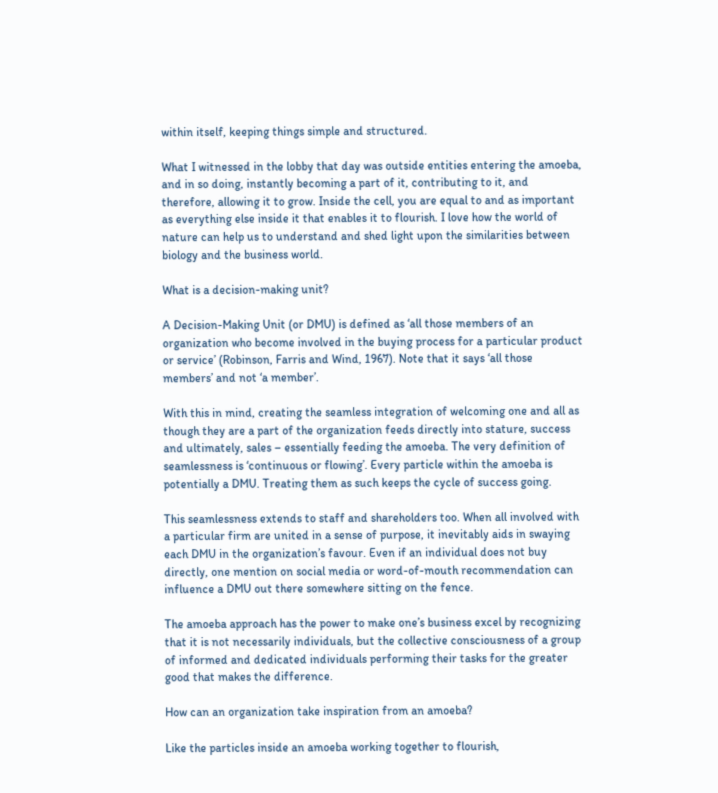within itself, keeping things simple and structured.

What I witnessed in the lobby that day was outside entities entering the amoeba, and in so doing, instantly becoming a part of it, contributing to it, and therefore, allowing it to grow. Inside the cell, you are equal to and as important as everything else inside it that enables it to flourish. I love how the world of nature can help us to understand and shed light upon the similarities between biology and the business world.

What is a decision-making unit?

A Decision-Making Unit (or DMU) is defined as ‘all those members of an organization who become involved in the buying process for a particular product or service’ (Robinson, Farris and Wind, 1967). Note that it says ‘all those members’ and not ‘a member’.

With this in mind, creating the seamless integration of welcoming one and all as though they are a part of the organization feeds directly into stature, success and ultimately, sales – essentially feeding the amoeba. The very definition of seamlessness is ‘continuous or flowing’. Every particle within the amoeba is potentially a DMU. Treating them as such keeps the cycle of success going.

This seamlessness extends to staff and shareholders too. When all involved with a particular firm are united in a sense of purpose, it inevitably aids in swaying each DMU in the organization’s favour. Even if an individual does not buy directly, one mention on social media or word-of-mouth recommendation can influence a DMU out there somewhere sitting on the fence.

The amoeba approach has the power to make one’s business excel by recognizing that it is not necessarily individuals, but the collective consciousness of a group of informed and dedicated individuals performing their tasks for the greater good that makes the difference.

How can an organization take inspiration from an amoeba?

Like the particles inside an amoeba working together to flourish,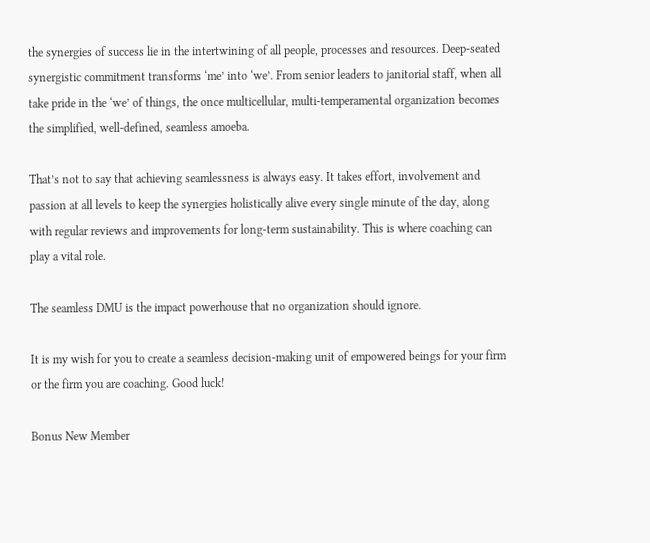the synergies of success lie in the intertwining of all people, processes and resources. Deep-seated synergistic commitment transforms ‘me’ into ‘we’. From senior leaders to janitorial staff, when all take pride in the ‘we’ of things, the once multicellular, multi-temperamental organization becomes the simplified, well-defined, seamless amoeba.

That’s not to say that achieving seamlessness is always easy. It takes effort, involvement and passion at all levels to keep the synergies holistically alive every single minute of the day, along with regular reviews and improvements for long-term sustainability. This is where coaching can play a vital role.

The seamless DMU is the impact powerhouse that no organization should ignore.

It is my wish for you to create a seamless decision-making unit of empowered beings for your firm or the firm you are coaching. Good luck!

Bonus New Member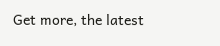Get more, the latest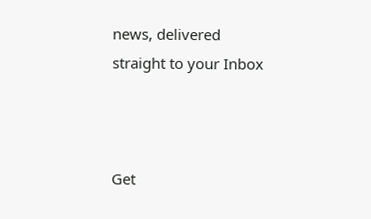news, delivered
straight to your Inbox



Get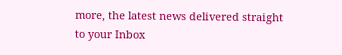more, the latest news delivered straight to your Inbox